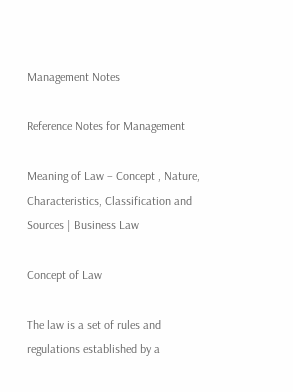Management Notes

Reference Notes for Management

Meaning of Law – Concept , Nature, Characteristics, Classification and Sources | Business Law

Concept of Law

The law is a set of rules and regulations established by a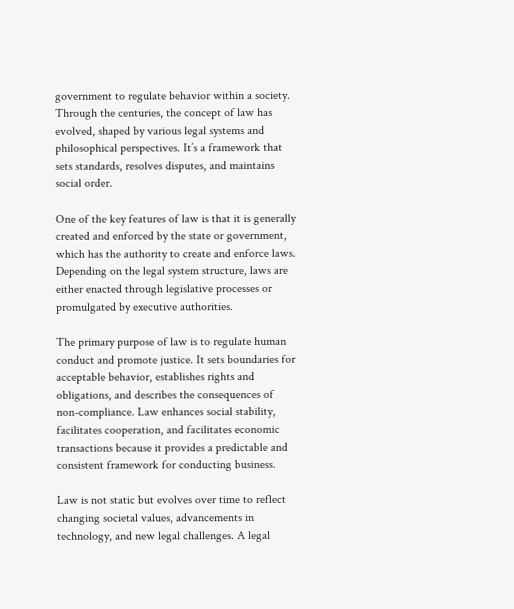government to regulate behavior within a society. Through the centuries, the concept of law has evolved, shaped by various legal systems and philosophical perspectives. It’s a framework that sets standards, resolves disputes, and maintains social order.

One of the key features of law is that it is generally created and enforced by the state or government, which has the authority to create and enforce laws. Depending on the legal system structure, laws are either enacted through legislative processes or promulgated by executive authorities.

The primary purpose of law is to regulate human conduct and promote justice. It sets boundaries for acceptable behavior, establishes rights and obligations, and describes the consequences of non-compliance. Law enhances social stability, facilitates cooperation, and facilitates economic transactions because it provides a predictable and consistent framework for conducting business.

Law is not static but evolves over time to reflect changing societal values, advancements in technology, and new legal challenges. A legal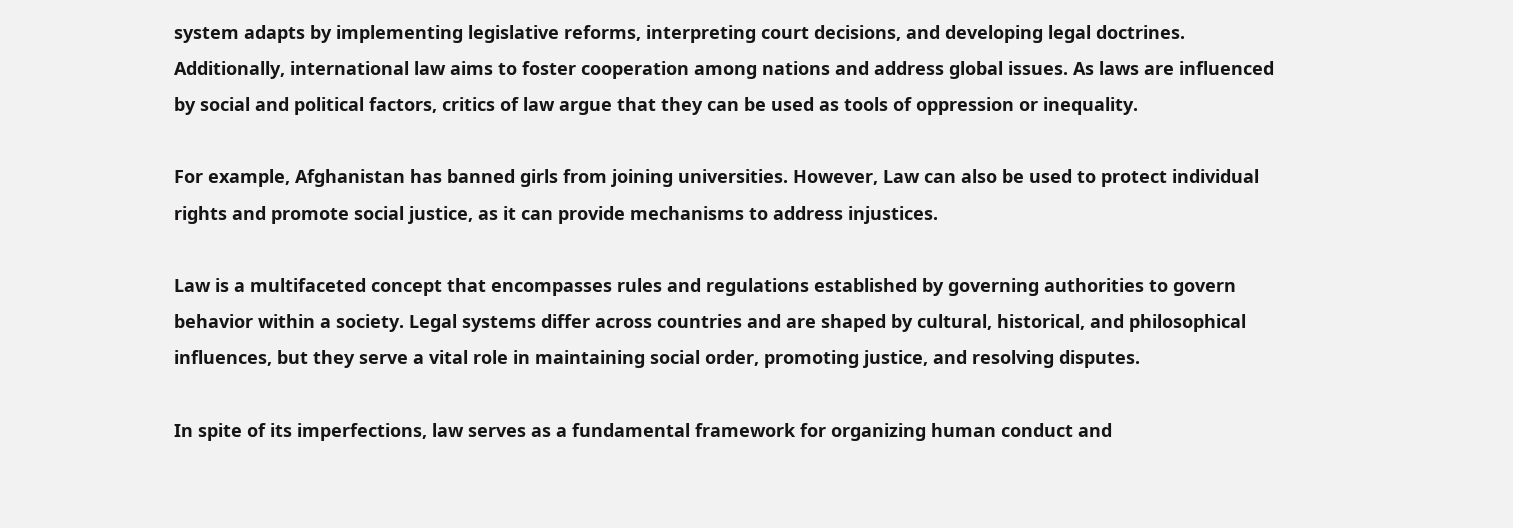system adapts by implementing legislative reforms, interpreting court decisions, and developing legal doctrines. Additionally, international law aims to foster cooperation among nations and address global issues. As laws are influenced by social and political factors, critics of law argue that they can be used as tools of oppression or inequality.

For example, Afghanistan has banned girls from joining universities. However, Law can also be used to protect individual rights and promote social justice, as it can provide mechanisms to address injustices.

Law is a multifaceted concept that encompasses rules and regulations established by governing authorities to govern behavior within a society. Legal systems differ across countries and are shaped by cultural, historical, and philosophical influences, but they serve a vital role in maintaining social order, promoting justice, and resolving disputes.

In spite of its imperfections, law serves as a fundamental framework for organizing human conduct and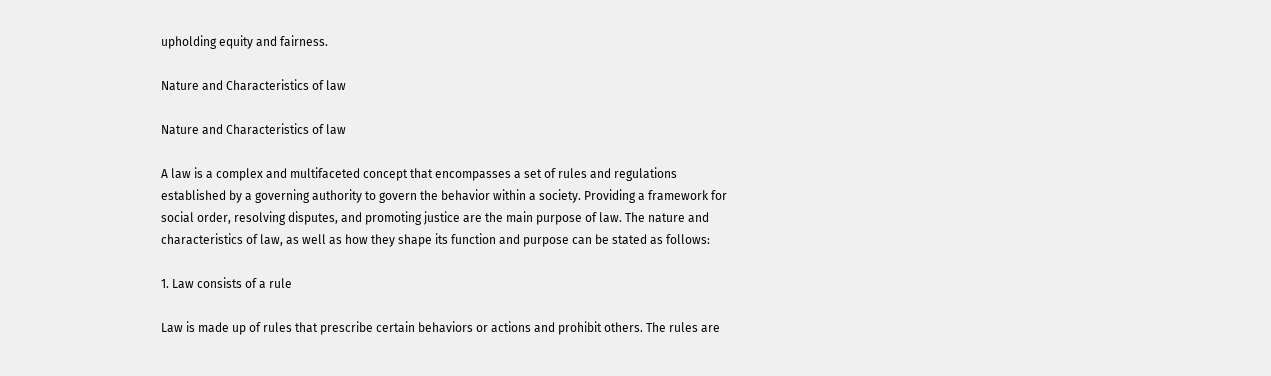upholding equity and fairness.

Nature and Characteristics of law

Nature and Characteristics of law

A law is a complex and multifaceted concept that encompasses a set of rules and regulations established by a governing authority to govern the behavior within a society. Providing a framework for social order, resolving disputes, and promoting justice are the main purpose of law. The nature and characteristics of law, as well as how they shape its function and purpose can be stated as follows:

1. Law consists of a rule

Law is made up of rules that prescribe certain behaviors or actions and prohibit others. The rules are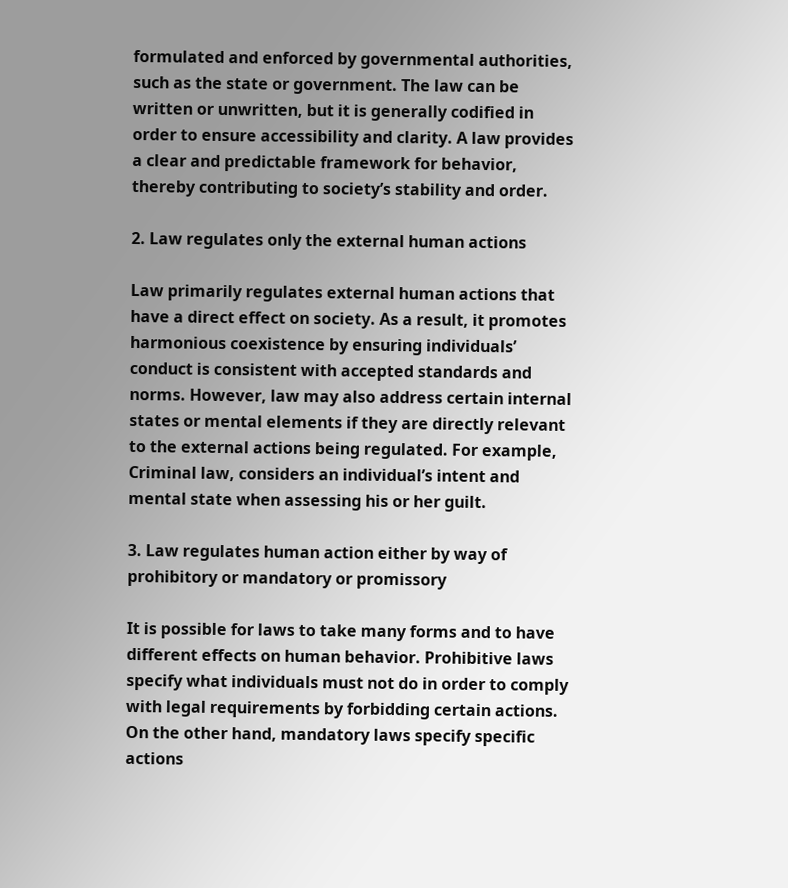formulated and enforced by governmental authorities, such as the state or government. The law can be written or unwritten, but it is generally codified in order to ensure accessibility and clarity. A law provides a clear and predictable framework for behavior, thereby contributing to society’s stability and order.

2. Law regulates only the external human actions

Law primarily regulates external human actions that have a direct effect on society. As a result, it promotes harmonious coexistence by ensuring individuals’ conduct is consistent with accepted standards and norms. However, law may also address certain internal states or mental elements if they are directly relevant to the external actions being regulated. For example, Criminal law, considers an individual’s intent and mental state when assessing his or her guilt.

3. Law regulates human action either by way of prohibitory or mandatory or promissory

It is possible for laws to take many forms and to have different effects on human behavior. Prohibitive laws specify what individuals must not do in order to comply with legal requirements by forbidding certain actions. On the other hand, mandatory laws specify specific actions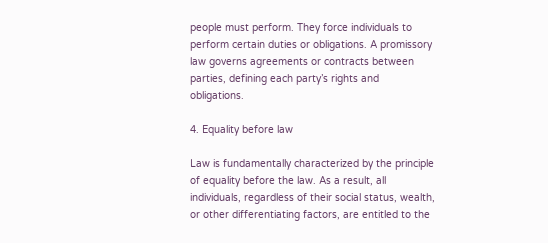people must perform. They force individuals to perform certain duties or obligations. A promissory law governs agreements or contracts between parties, defining each party’s rights and obligations.

4. Equality before law

Law is fundamentally characterized by the principle of equality before the law. As a result, all individuals, regardless of their social status, wealth, or other differentiating factors, are entitled to the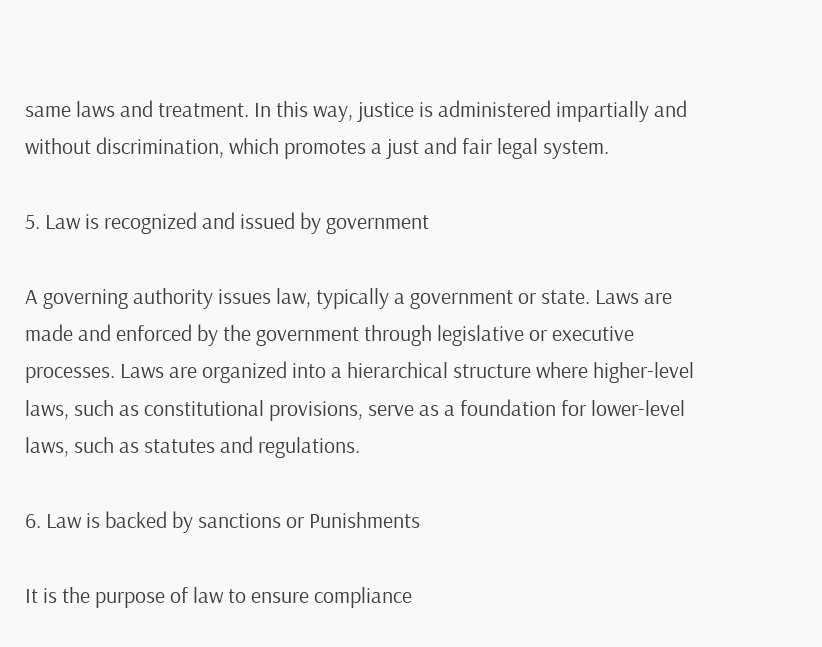same laws and treatment. In this way, justice is administered impartially and without discrimination, which promotes a just and fair legal system.

5. Law is recognized and issued by government

A governing authority issues law, typically a government or state. Laws are made and enforced by the government through legislative or executive processes. Laws are organized into a hierarchical structure where higher-level laws, such as constitutional provisions, serve as a foundation for lower-level laws, such as statutes and regulations.

6. Law is backed by sanctions or Punishments

It is the purpose of law to ensure compliance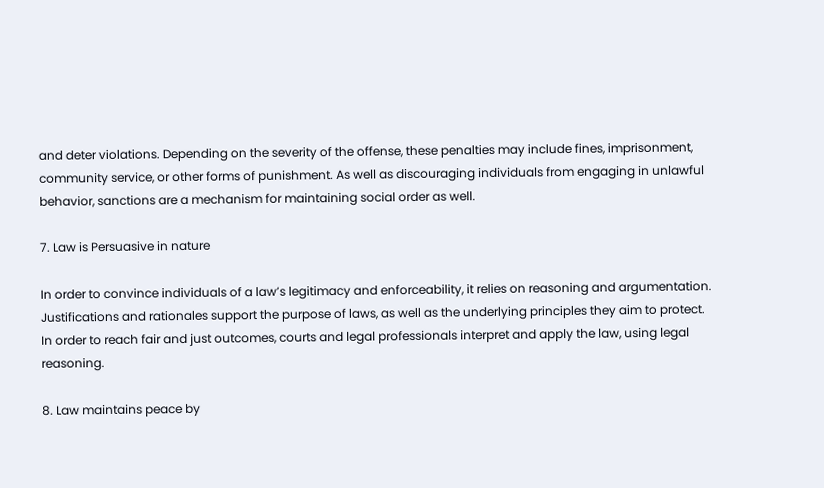and deter violations. Depending on the severity of the offense, these penalties may include fines, imprisonment, community service, or other forms of punishment. As well as discouraging individuals from engaging in unlawful behavior, sanctions are a mechanism for maintaining social order as well.

7. Law is Persuasive in nature

In order to convince individuals of a law’s legitimacy and enforceability, it relies on reasoning and argumentation. Justifications and rationales support the purpose of laws, as well as the underlying principles they aim to protect. In order to reach fair and just outcomes, courts and legal professionals interpret and apply the law, using legal reasoning.

8. Law maintains peace by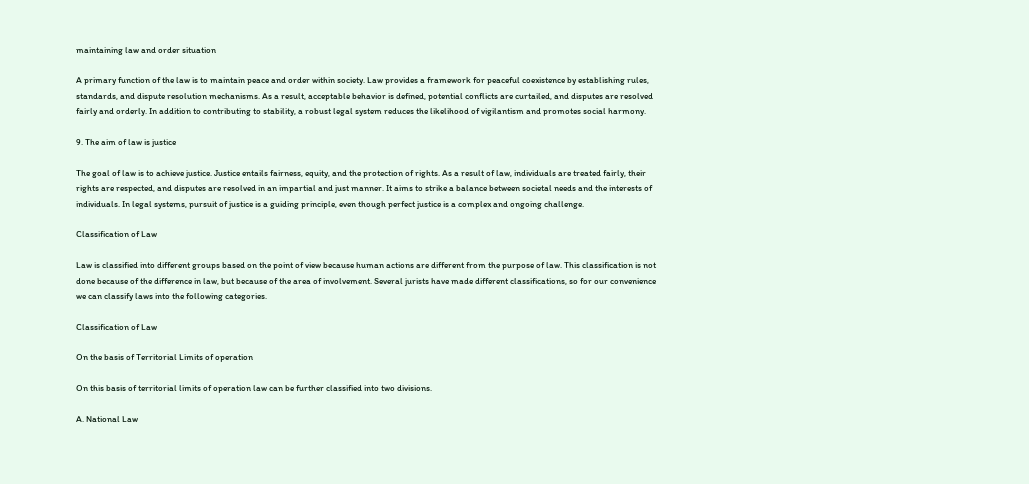maintaining law and order situation

A primary function of the law is to maintain peace and order within society. Law provides a framework for peaceful coexistence by establishing rules, standards, and dispute resolution mechanisms. As a result, acceptable behavior is defined, potential conflicts are curtailed, and disputes are resolved fairly and orderly. In addition to contributing to stability, a robust legal system reduces the likelihood of vigilantism and promotes social harmony.

9. The aim of law is justice

The goal of law is to achieve justice. Justice entails fairness, equity, and the protection of rights. As a result of law, individuals are treated fairly, their rights are respected, and disputes are resolved in an impartial and just manner. It aims to strike a balance between societal needs and the interests of individuals. In legal systems, pursuit of justice is a guiding principle, even though perfect justice is a complex and ongoing challenge.

Classification of Law

Law is classified into different groups based on the point of view because human actions are different from the purpose of law. This classification is not done because of the difference in law, but because of the area of involvement. Several jurists have made different classifications, so for our convenience we can classify laws into the following categories.

Classification of Law

On the basis of Territorial Limits of operation

On this basis of territorial limits of operation law can be further classified into two divisions.

A. National Law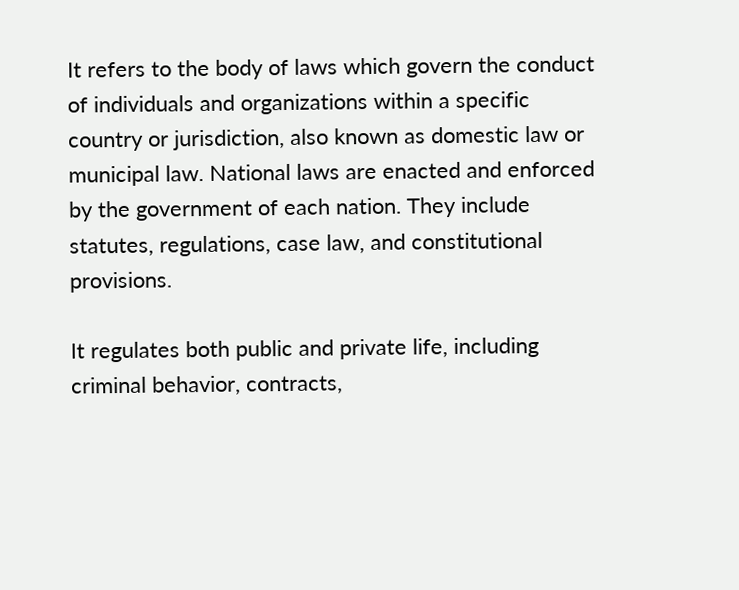It refers to the body of laws which govern the conduct of individuals and organizations within a specific country or jurisdiction, also known as domestic law or municipal law. National laws are enacted and enforced by the government of each nation. They include statutes, regulations, case law, and constitutional provisions.

It regulates both public and private life, including criminal behavior, contracts,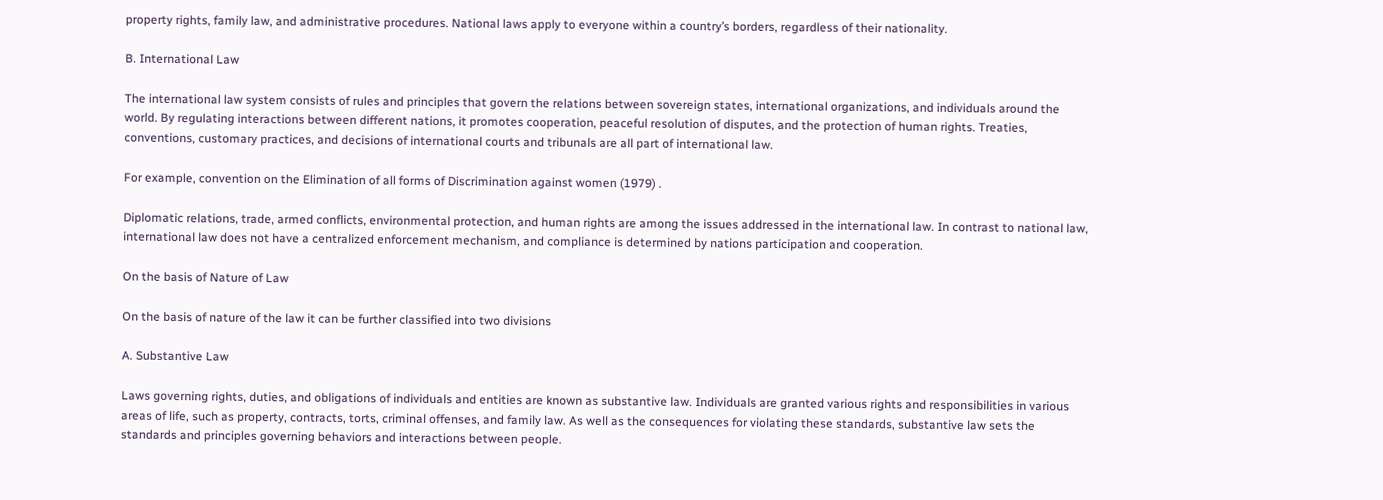property rights, family law, and administrative procedures. National laws apply to everyone within a country’s borders, regardless of their nationality.

B. International Law

The international law system consists of rules and principles that govern the relations between sovereign states, international organizations, and individuals around the world. By regulating interactions between different nations, it promotes cooperation, peaceful resolution of disputes, and the protection of human rights. Treaties, conventions, customary practices, and decisions of international courts and tribunals are all part of international law.

For example, convention on the Elimination of all forms of Discrimination against women (1979) .

Diplomatic relations, trade, armed conflicts, environmental protection, and human rights are among the issues addressed in the international law. In contrast to national law, international law does not have a centralized enforcement mechanism, and compliance is determined by nations participation and cooperation.

On the basis of Nature of Law

On the basis of nature of the law it can be further classified into two divisions

A. Substantive Law

Laws governing rights, duties, and obligations of individuals and entities are known as substantive law. Individuals are granted various rights and responsibilities in various areas of life, such as property, contracts, torts, criminal offenses, and family law. As well as the consequences for violating these standards, substantive law sets the standards and principles governing behaviors and interactions between people.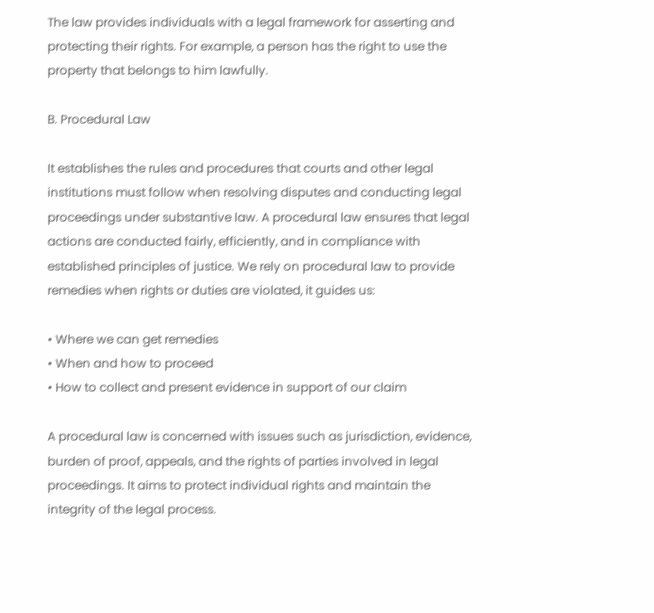The law provides individuals with a legal framework for asserting and protecting their rights. For example, a person has the right to use the property that belongs to him lawfully.

B. Procedural Law

It establishes the rules and procedures that courts and other legal institutions must follow when resolving disputes and conducting legal proceedings under substantive law. A procedural law ensures that legal actions are conducted fairly, efficiently, and in compliance with established principles of justice. We rely on procedural law to provide remedies when rights or duties are violated, it guides us:

• Where we can get remedies
• When and how to proceed
• How to collect and present evidence in support of our claim

A procedural law is concerned with issues such as jurisdiction, evidence, burden of proof, appeals, and the rights of parties involved in legal proceedings. It aims to protect individual rights and maintain the integrity of the legal process.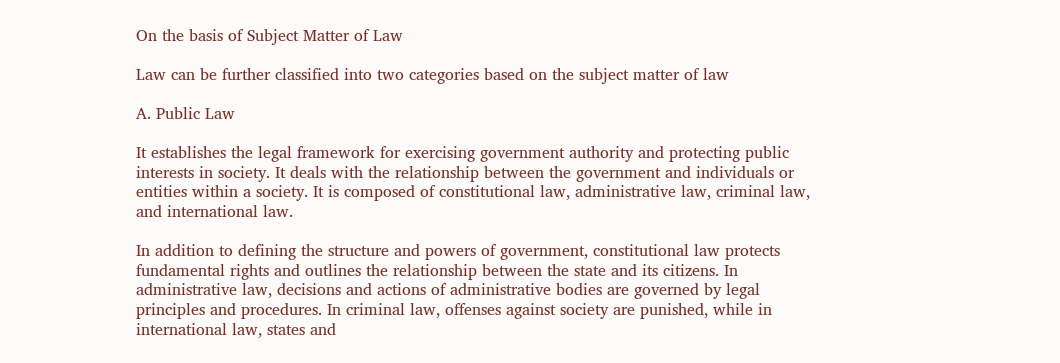On the basis of Subject Matter of Law

Law can be further classified into two categories based on the subject matter of law

A. Public Law

It establishes the legal framework for exercising government authority and protecting public interests in society. It deals with the relationship between the government and individuals or entities within a society. It is composed of constitutional law, administrative law, criminal law, and international law.

In addition to defining the structure and powers of government, constitutional law protects fundamental rights and outlines the relationship between the state and its citizens. In administrative law, decisions and actions of administrative bodies are governed by legal principles and procedures. In criminal law, offenses against society are punished, while in international law, states and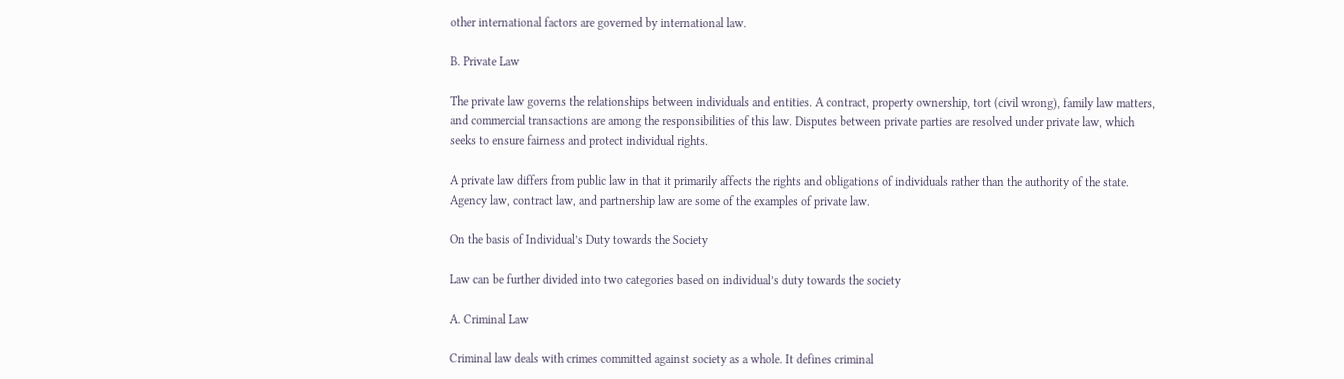other international factors are governed by international law.

B. Private Law

The private law governs the relationships between individuals and entities. A contract, property ownership, tort (civil wrong), family law matters, and commercial transactions are among the responsibilities of this law. Disputes between private parties are resolved under private law, which seeks to ensure fairness and protect individual rights.

A private law differs from public law in that it primarily affects the rights and obligations of individuals rather than the authority of the state. Agency law, contract law, and partnership law are some of the examples of private law.

On the basis of Individual’s Duty towards the Society

Law can be further divided into two categories based on individual’s duty towards the society

A. Criminal Law

Criminal law deals with crimes committed against society as a whole. It defines criminal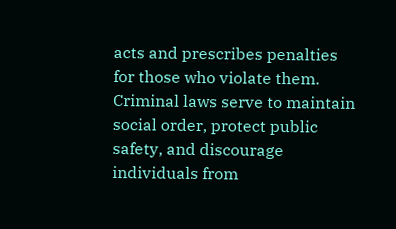acts and prescribes penalties for those who violate them. Criminal laws serve to maintain social order, protect public safety, and discourage individuals from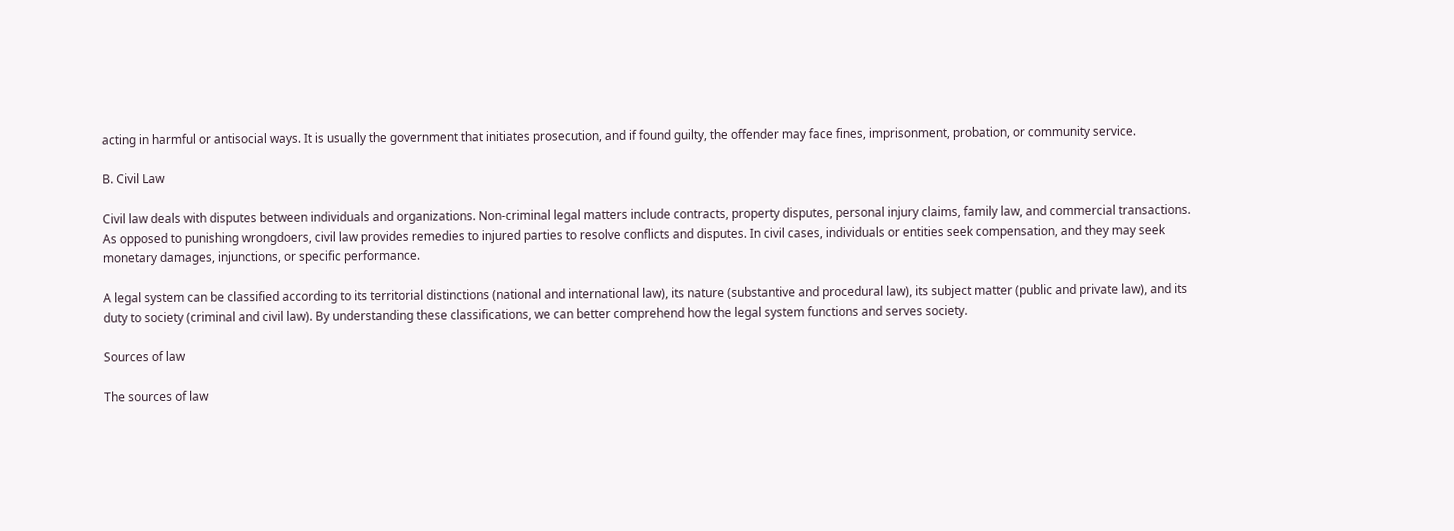acting in harmful or antisocial ways. It is usually the government that initiates prosecution, and if found guilty, the offender may face fines, imprisonment, probation, or community service.

B. Civil Law

Civil law deals with disputes between individuals and organizations. Non-criminal legal matters include contracts, property disputes, personal injury claims, family law, and commercial transactions. As opposed to punishing wrongdoers, civil law provides remedies to injured parties to resolve conflicts and disputes. In civil cases, individuals or entities seek compensation, and they may seek monetary damages, injunctions, or specific performance.

A legal system can be classified according to its territorial distinctions (national and international law), its nature (substantive and procedural law), its subject matter (public and private law), and its duty to society (criminal and civil law). By understanding these classifications, we can better comprehend how the legal system functions and serves society.

Sources of law

The sources of law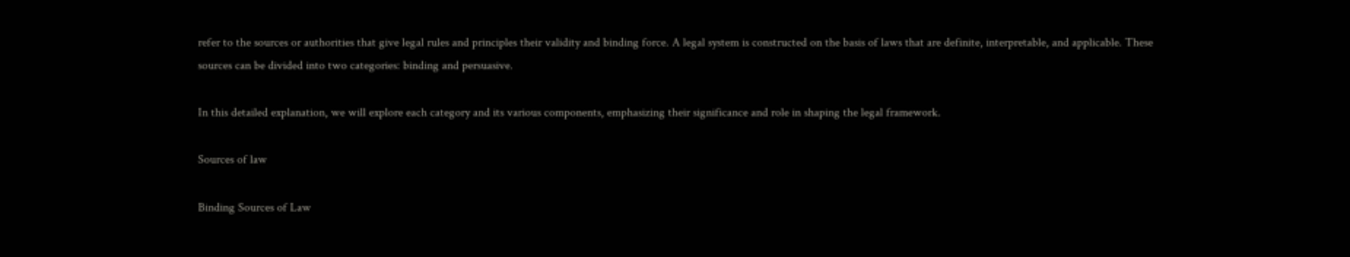refer to the sources or authorities that give legal rules and principles their validity and binding force. A legal system is constructed on the basis of laws that are definite, interpretable, and applicable. These sources can be divided into two categories: binding and persuasive.

In this detailed explanation, we will explore each category and its various components, emphasizing their significance and role in shaping the legal framework.

Sources of law

Binding Sources of Law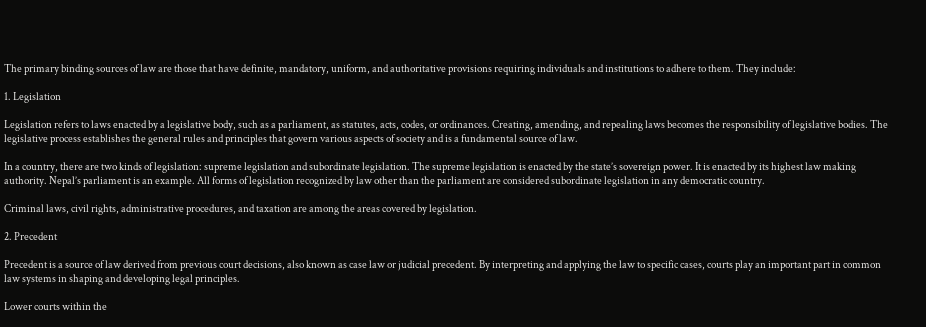The primary binding sources of law are those that have definite, mandatory, uniform, and authoritative provisions requiring individuals and institutions to adhere to them. They include:

1. Legislation

Legislation refers to laws enacted by a legislative body, such as a parliament, as statutes, acts, codes, or ordinances. Creating, amending, and repealing laws becomes the responsibility of legislative bodies. The legislative process establishes the general rules and principles that govern various aspects of society and is a fundamental source of law.

In a country, there are two kinds of legislation: supreme legislation and subordinate legislation. The supreme legislation is enacted by the state’s sovereign power. It is enacted by its highest law making authority. Nepal’s parliament is an example. All forms of legislation recognized by law other than the parliament are considered subordinate legislation in any democratic country.

Criminal laws, civil rights, administrative procedures, and taxation are among the areas covered by legislation.

2. Precedent

Precedent is a source of law derived from previous court decisions, also known as case law or judicial precedent. By interpreting and applying the law to specific cases, courts play an important part in common law systems in shaping and developing legal principles.

Lower courts within the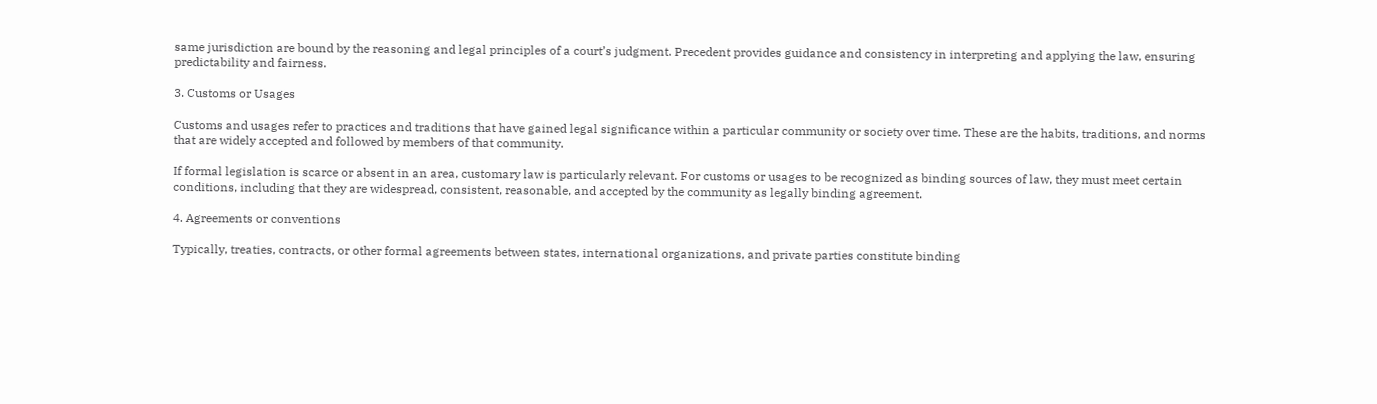same jurisdiction are bound by the reasoning and legal principles of a court’s judgment. Precedent provides guidance and consistency in interpreting and applying the law, ensuring predictability and fairness.

3. Customs or Usages

Customs and usages refer to practices and traditions that have gained legal significance within a particular community or society over time. These are the habits, traditions, and norms that are widely accepted and followed by members of that community.

If formal legislation is scarce or absent in an area, customary law is particularly relevant. For customs or usages to be recognized as binding sources of law, they must meet certain conditions, including that they are widespread, consistent, reasonable, and accepted by the community as legally binding agreement.

4. Agreements or conventions

Typically, treaties, contracts, or other formal agreements between states, international organizations, and private parties constitute binding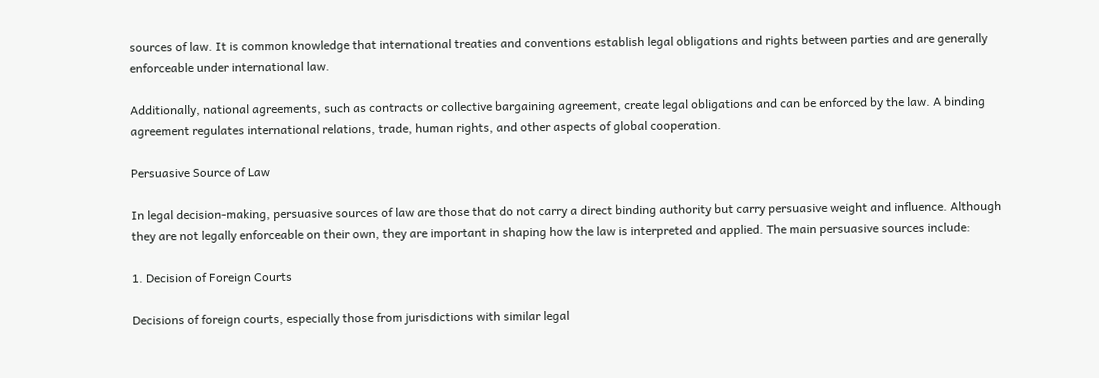sources of law. It is common knowledge that international treaties and conventions establish legal obligations and rights between parties and are generally enforceable under international law.

Additionally, national agreements, such as contracts or collective bargaining agreement, create legal obligations and can be enforced by the law. A binding agreement regulates international relations, trade, human rights, and other aspects of global cooperation.

Persuasive Source of Law

In legal decision-making, persuasive sources of law are those that do not carry a direct binding authority but carry persuasive weight and influence. Although they are not legally enforceable on their own, they are important in shaping how the law is interpreted and applied. The main persuasive sources include:

1. Decision of Foreign Courts

Decisions of foreign courts, especially those from jurisdictions with similar legal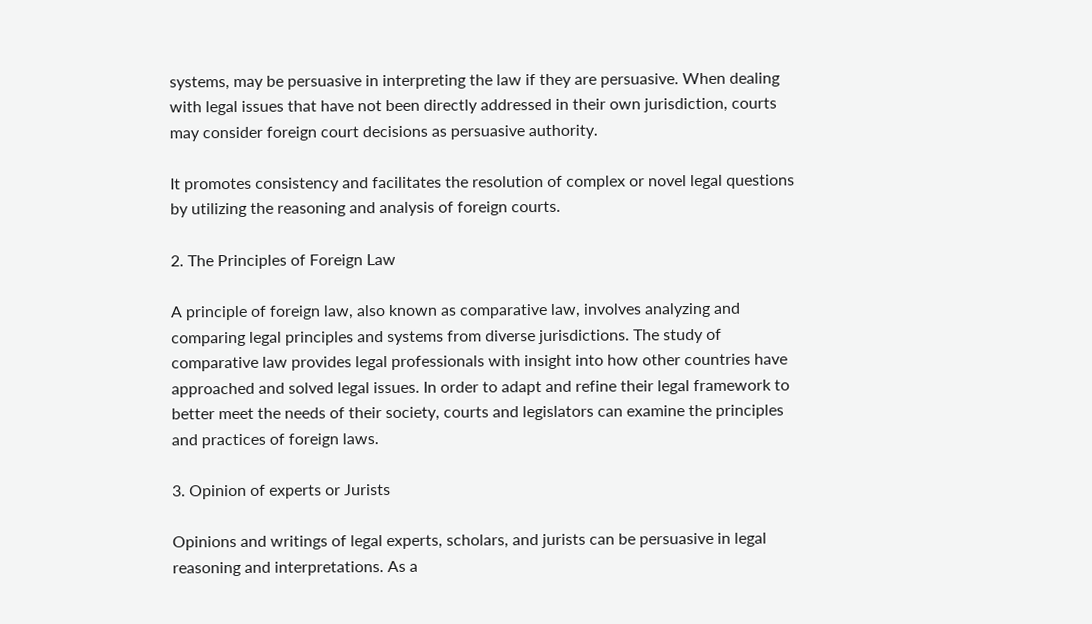systems, may be persuasive in interpreting the law if they are persuasive. When dealing with legal issues that have not been directly addressed in their own jurisdiction, courts may consider foreign court decisions as persuasive authority.

It promotes consistency and facilitates the resolution of complex or novel legal questions by utilizing the reasoning and analysis of foreign courts.

2. The Principles of Foreign Law

A principle of foreign law, also known as comparative law, involves analyzing and comparing legal principles and systems from diverse jurisdictions. The study of comparative law provides legal professionals with insight into how other countries have approached and solved legal issues. In order to adapt and refine their legal framework to better meet the needs of their society, courts and legislators can examine the principles and practices of foreign laws.

3. Opinion of experts or Jurists

Opinions and writings of legal experts, scholars, and jurists can be persuasive in legal reasoning and interpretations. As a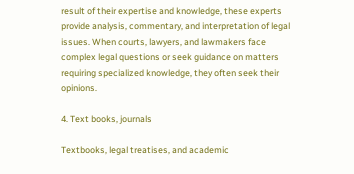result of their expertise and knowledge, these experts provide analysis, commentary, and interpretation of legal issues. When courts, lawyers, and lawmakers face complex legal questions or seek guidance on matters requiring specialized knowledge, they often seek their opinions.

4. Text books, journals

Textbooks, legal treatises, and academic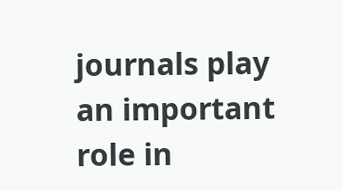journals play an important role in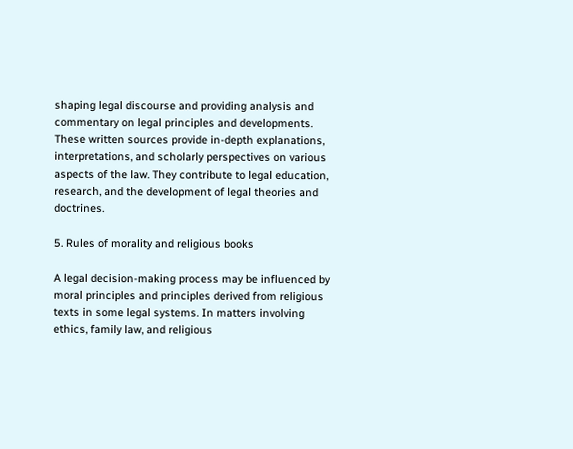shaping legal discourse and providing analysis and commentary on legal principles and developments. These written sources provide in-depth explanations, interpretations, and scholarly perspectives on various aspects of the law. They contribute to legal education, research, and the development of legal theories and doctrines.

5. Rules of morality and religious books

A legal decision-making process may be influenced by moral principles and principles derived from religious texts in some legal systems. In matters involving ethics, family law, and religious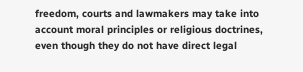freedom, courts and lawmakers may take into account moral principles or religious doctrines, even though they do not have direct legal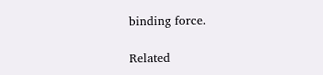binding force.

Related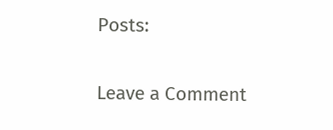Posts:


Leave a Comment